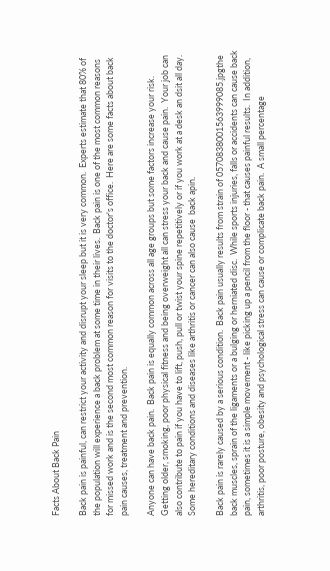Facts About Back Pain

Back pain is painful, can restrict your activity and disrupt your sleep but it is very common.  Experts estimate that 80% of the population will experience a back problem at some time in their lives.  Back pain is one of the most common reasons for missed work and is the second most common reason for visits to the doctor's office.  Here are some facts about back pain causes, treatment and prevention.

Anyone can have back pain.  Back pain is equally common across all age groups but some factors increase your risk.  Getting older, smoking, poor physical fitness and being overweight all can stress your back and cause pain.  Your job can also contribute to pain if you have to lift, push, pull or twist your spine repetitively or if you work at a desk an dsit all day.  Some hereditary conditions and diseases like arthritis or cancer can also cause  back apin.

Back pain is rarely caused by a serious condition.  Back pain usually results from strain of 0570838001563999085.jpgthe back muscles, sprain of the ligaments or a bulging or herniated disc.  While sports injuries, falls or accidents can cause back pain, sometimes it is a simple movement - like picking up a pencil from the floor - that causes painful results.  In addition, arthritis, poor posture, obesity and psychological stress can cause or complicate back pain.  A small percentage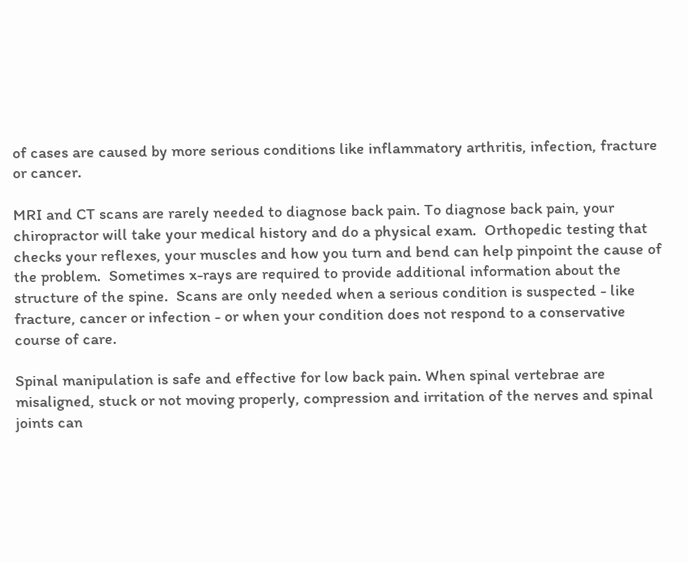of cases are caused by more serious conditions like inflammatory arthritis, infection, fracture or cancer.

MRI and CT scans are rarely needed to diagnose back pain. To diagnose back pain, your chiropractor will take your medical history and do a physical exam.  Orthopedic testing that checks your reflexes, your muscles and how you turn and bend can help pinpoint the cause of the problem.  Sometimes x-rays are required to provide additional information about the structure of the spine.  Scans are only needed when a serious condition is suspected - like fracture, cancer or infection - or when your condition does not respond to a conservative course of care.

Spinal manipulation is safe and effective for low back pain. When spinal vertebrae are misaligned, stuck or not moving properly, compression and irritation of the nerves and spinal joints can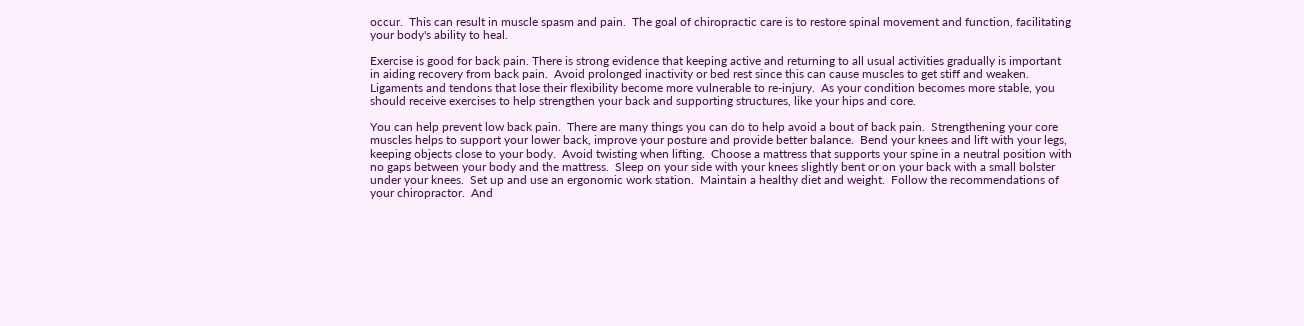occur.  This can result in muscle spasm and pain.  The goal of chiropractic care is to restore spinal movement and function, facilitating your body's ability to heal.

Exercise is good for back pain. There is strong evidence that keeping active and returning to all usual activities gradually is important in aiding recovery from back pain.  Avoid prolonged inactivity or bed rest since this can cause muscles to get stiff and weaken.  Ligaments and tendons that lose their flexibility become more vulnerable to re-injury.  As your condition becomes more stable, you should receive exercises to help strengthen your back and supporting structures, like your hips and core.

You can help prevent low back pain.  There are many things you can do to help avoid a bout of back pain.  Strengthening your core muscles helps to support your lower back, improve your posture and provide better balance.  Bend your knees and lift with your legs, keeping objects close to your body.  Avoid twisting when lifting.  Choose a mattress that supports your spine in a neutral position with no gaps between your body and the mattress.  Sleep on your side with your knees slightly bent or on your back with a small bolster under your knees.  Set up and use an ergonomic work station.  Maintain a healthy diet and weight.  Follow the recommendations of your chiropractor.  And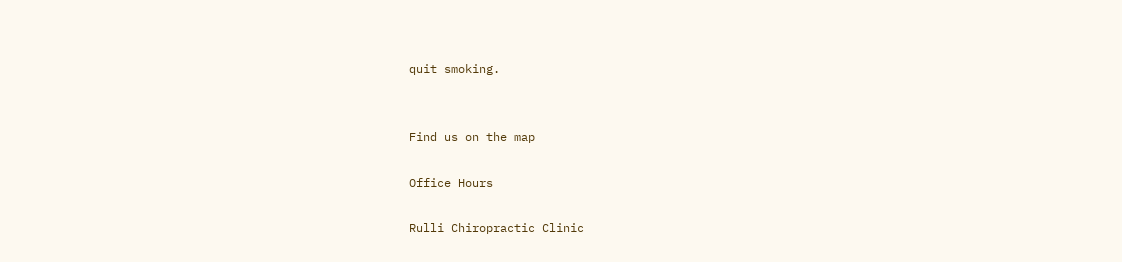quit smoking.


Find us on the map

Office Hours

Rulli Chiropractic Clinic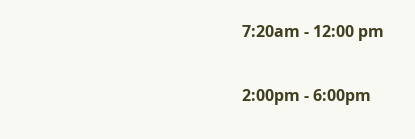7:20am - 12:00 pm

2:00pm - 6:00pm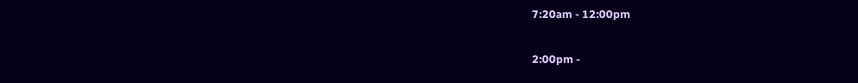7:20am - 12:00pm

2:00pm -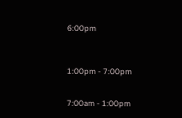6:00pm



1:00pm - 7:00pm


7:00am - 1:00pm